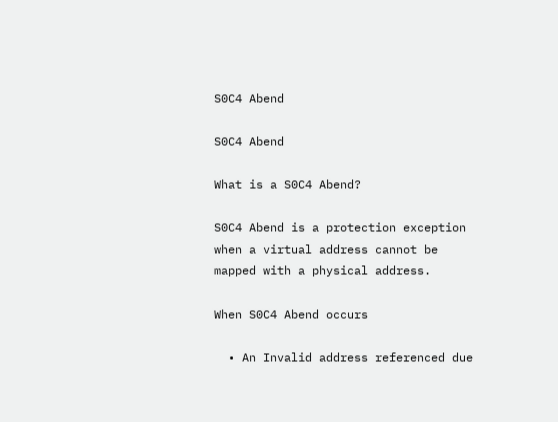S0C4 Abend

S0C4 Abend

What is a S0C4 Abend?

S0C4 Abend is a protection exception when a virtual address cannot be mapped with a physical address.

When S0C4 Abend occurs

  • An Invalid address referenced due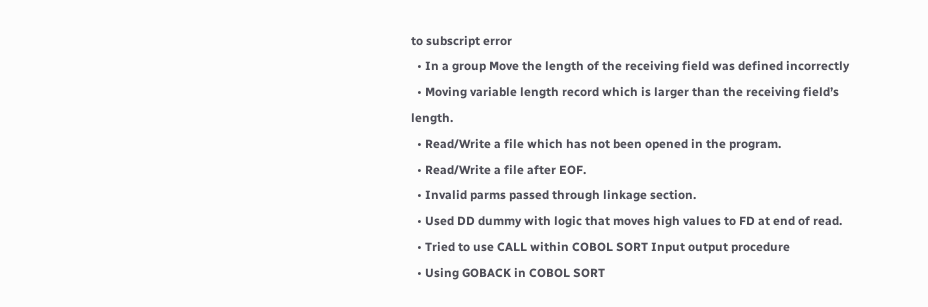to subscript error
  • In a group Move the length of the receiving field was defined incorrectly
  • Moving variable length record which is larger than the receiving field’s length.
  • Read/Write a file which has not been opened in the program.
  • Read/Write a file after EOF.
  • Invalid parms passed through linkage section.
  • Used DD dummy with logic that moves high values to FD at end of read.
  • Tried to use CALL within COBOL SORT Input output procedure
  • Using GOBACK in COBOL SORT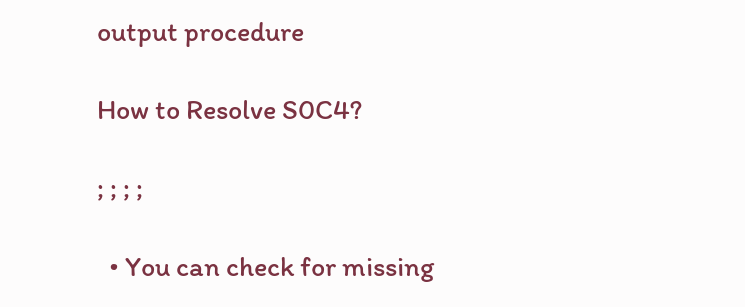output procedure

How to Resolve S0C4?

; ; ; ;

  • You can check for missing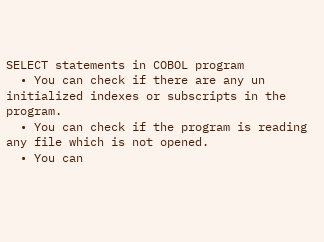SELECT statements in COBOL program
  • You can check if there are any un initialized indexes or subscripts in the program.
  • You can check if the program is reading any file which is not opened.
  • You can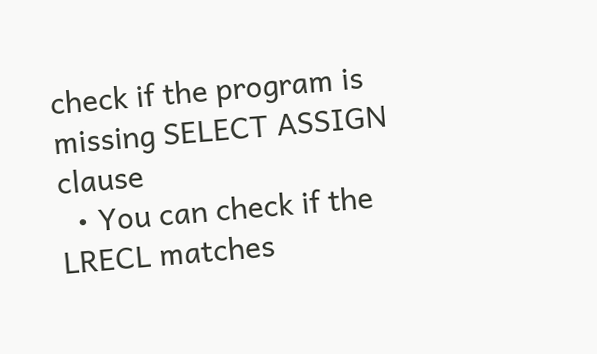check if the program is missing SELECT ASSIGN clause
  • You can check if the LRECL matches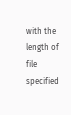with the length of file specified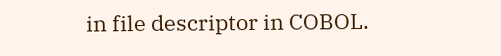in file descriptor in COBOL.